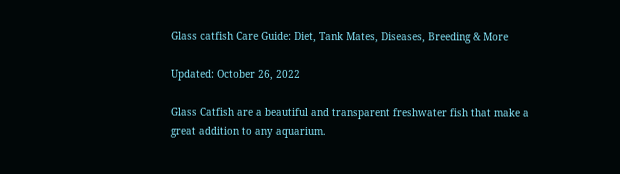Glass catfish Care Guide: Diet, Tank Mates, Diseases, Breeding & More

Updated: October 26, 2022

Glass Catfish are a beautiful and transparent freshwater fish that make a great addition to any aquarium.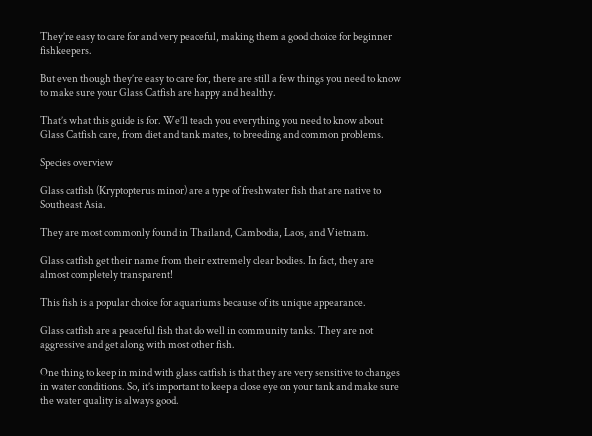They’re easy to care for and very peaceful, making them a good choice for beginner fishkeepers.

But even though they’re easy to care for, there are still a few things you need to know to make sure your Glass Catfish are happy and healthy.

That’s what this guide is for. We’ll teach you everything you need to know about Glass Catfish care, from diet and tank mates, to breeding and common problems.

Species overview

Glass catfish (Kryptopterus minor) are a type of freshwater fish that are native to Southeast Asia.

They are most commonly found in Thailand, Cambodia, Laos, and Vietnam.

Glass catfish get their name from their extremely clear bodies. In fact, they are almost completely transparent!

This fish is a popular choice for aquariums because of its unique appearance.

Glass catfish are a peaceful fish that do well in community tanks. They are not aggressive and get along with most other fish.

One thing to keep in mind with glass catfish is that they are very sensitive to changes in water conditions. So, it’s important to keep a close eye on your tank and make sure the water quality is always good.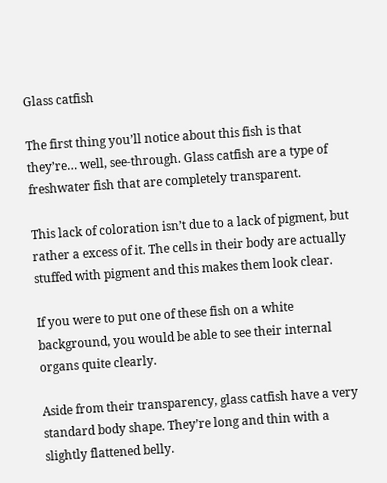Glass catfish

The first thing you’ll notice about this fish is that they’re… well, see-through. Glass catfish are a type of freshwater fish that are completely transparent.

This lack of coloration isn’t due to a lack of pigment, but rather a excess of it. The cells in their body are actually stuffed with pigment and this makes them look clear.

If you were to put one of these fish on a white background, you would be able to see their internal organs quite clearly.

Aside from their transparency, glass catfish have a very standard body shape. They’re long and thin with a slightly flattened belly.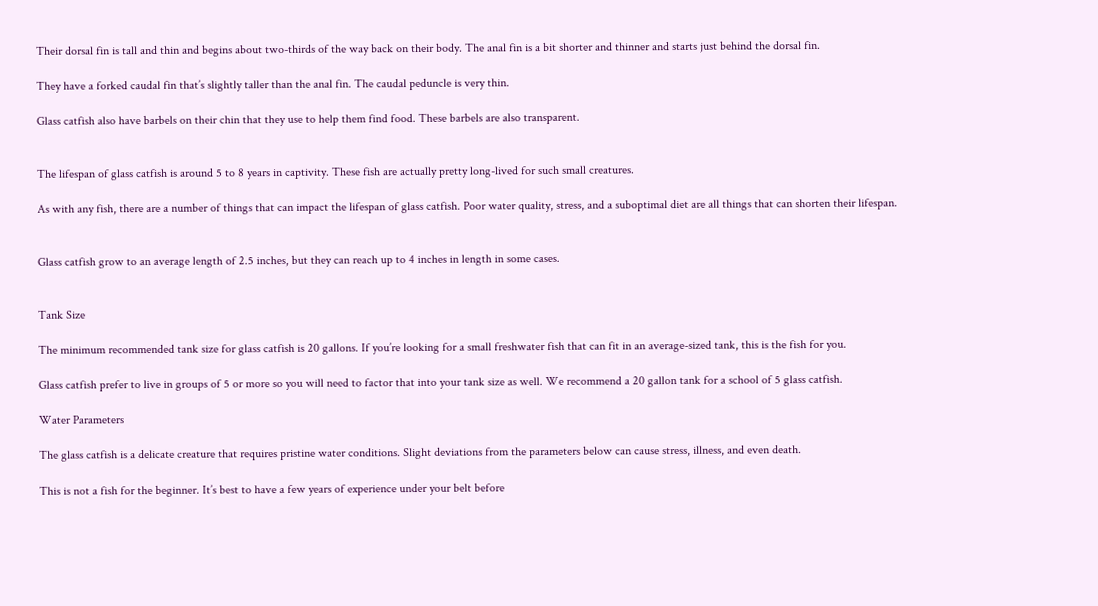Their dorsal fin is tall and thin and begins about two-thirds of the way back on their body. The anal fin is a bit shorter and thinner and starts just behind the dorsal fin.

They have a forked caudal fin that’s slightly taller than the anal fin. The caudal peduncle is very thin.

Glass catfish also have barbels on their chin that they use to help them find food. These barbels are also transparent.


The lifespan of glass catfish is around 5 to 8 years in captivity. These fish are actually pretty long-lived for such small creatures.

As with any fish, there are a number of things that can impact the lifespan of glass catfish. Poor water quality, stress, and a suboptimal diet are all things that can shorten their lifespan.


Glass catfish grow to an average length of 2.5 inches, but they can reach up to 4 inches in length in some cases.


Tank Size

The minimum recommended tank size for glass catfish is 20 gallons. If you’re looking for a small freshwater fish that can fit in an average-sized tank, this is the fish for you.

Glass catfish prefer to live in groups of 5 or more so you will need to factor that into your tank size as well. We recommend a 20 gallon tank for a school of 5 glass catfish.

Water Parameters

The glass catfish is a delicate creature that requires pristine water conditions. Slight deviations from the parameters below can cause stress, illness, and even death.

This is not a fish for the beginner. It’s best to have a few years of experience under your belt before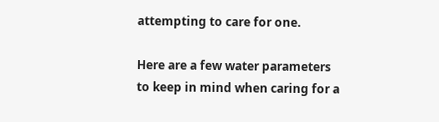attempting to care for one.

Here are a few water parameters to keep in mind when caring for a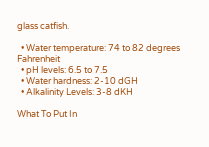glass catfish.

  • Water temperature: 74 to 82 degrees Fahrenheit
  • pH levels: 6.5 to 7.5
  • Water hardness: 2-10 dGH
  • Alkalinity Levels: 3-8 dKH

What To Put In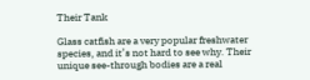Their Tank

Glass catfish are a very popular freshwater species, and it’s not hard to see why. Their unique see-through bodies are a real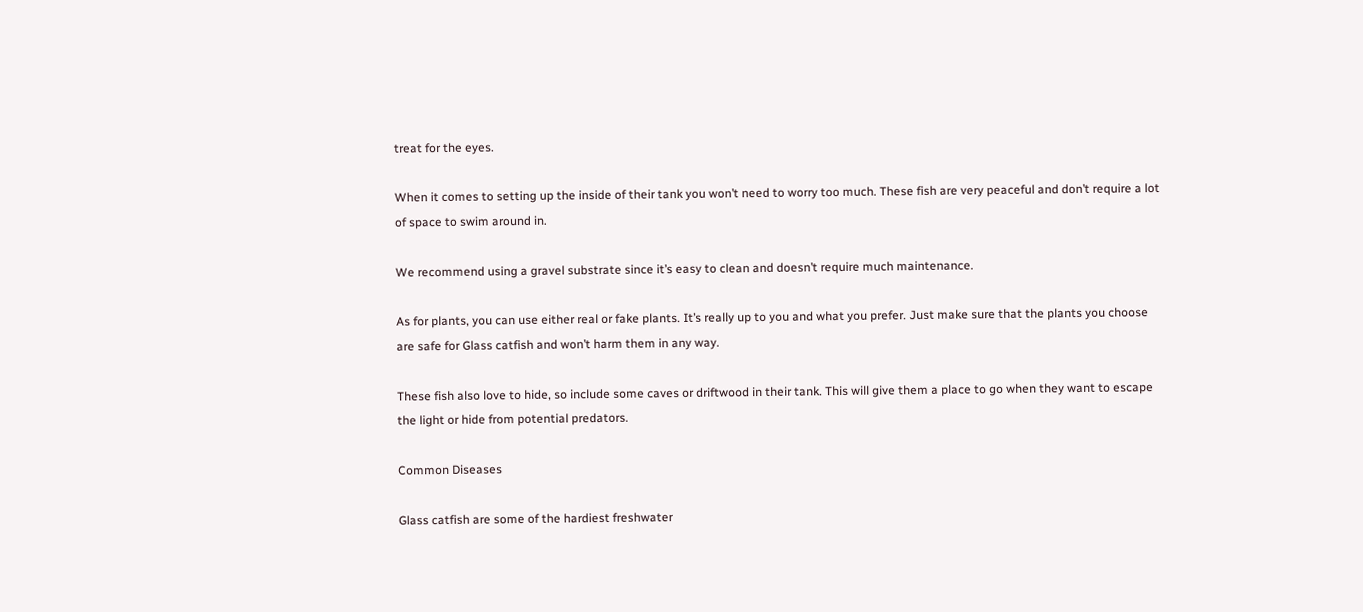treat for the eyes.

When it comes to setting up the inside of their tank you won’t need to worry too much. These fish are very peaceful and don’t require a lot of space to swim around in.

We recommend using a gravel substrate since it’s easy to clean and doesn’t require much maintenance.

As for plants, you can use either real or fake plants. It’s really up to you and what you prefer. Just make sure that the plants you choose are safe for Glass catfish and won’t harm them in any way.

These fish also love to hide, so include some caves or driftwood in their tank. This will give them a place to go when they want to escape the light or hide from potential predators.

Common Diseases

Glass catfish are some of the hardiest freshwater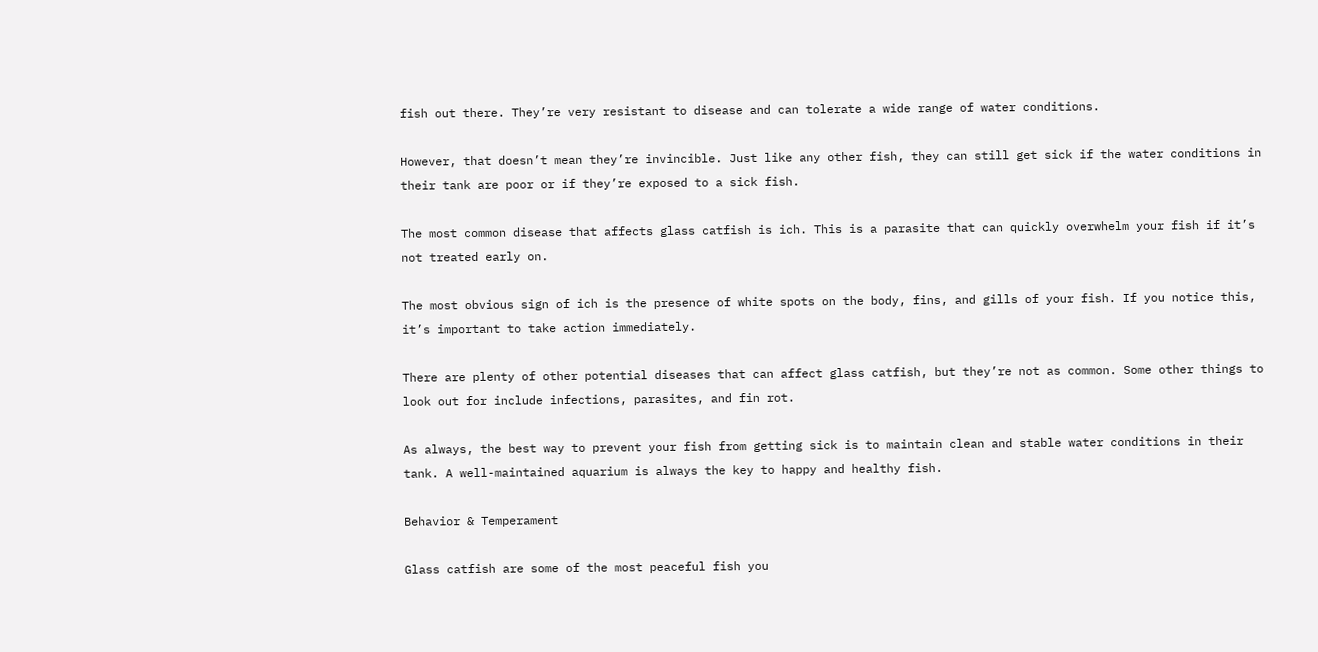fish out there. They’re very resistant to disease and can tolerate a wide range of water conditions.

However, that doesn’t mean they’re invincible. Just like any other fish, they can still get sick if the water conditions in their tank are poor or if they’re exposed to a sick fish.

The most common disease that affects glass catfish is ich. This is a parasite that can quickly overwhelm your fish if it’s not treated early on.

The most obvious sign of ich is the presence of white spots on the body, fins, and gills of your fish. If you notice this, it’s important to take action immediately.

There are plenty of other potential diseases that can affect glass catfish, but they’re not as common. Some other things to look out for include infections, parasites, and fin rot.

As always, the best way to prevent your fish from getting sick is to maintain clean and stable water conditions in their tank. A well-maintained aquarium is always the key to happy and healthy fish.

Behavior & Temperament

Glass catfish are some of the most peaceful fish you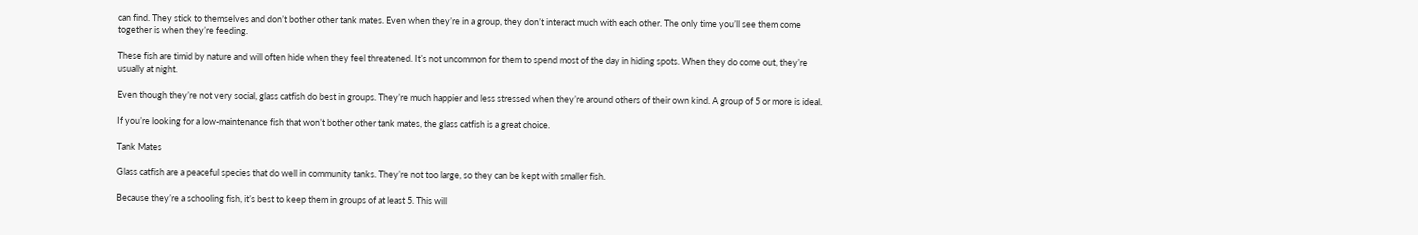can find. They stick to themselves and don’t bother other tank mates. Even when they’re in a group, they don’t interact much with each other. The only time you’ll see them come together is when they’re feeding.

These fish are timid by nature and will often hide when they feel threatened. It’s not uncommon for them to spend most of the day in hiding spots. When they do come out, they’re usually at night.

Even though they’re not very social, glass catfish do best in groups. They’re much happier and less stressed when they’re around others of their own kind. A group of 5 or more is ideal.

If you’re looking for a low-maintenance fish that won’t bother other tank mates, the glass catfish is a great choice.

Tank Mates

Glass catfish are a peaceful species that do well in community tanks. They’re not too large, so they can be kept with smaller fish.

Because they’re a schooling fish, it’s best to keep them in groups of at least 5. This will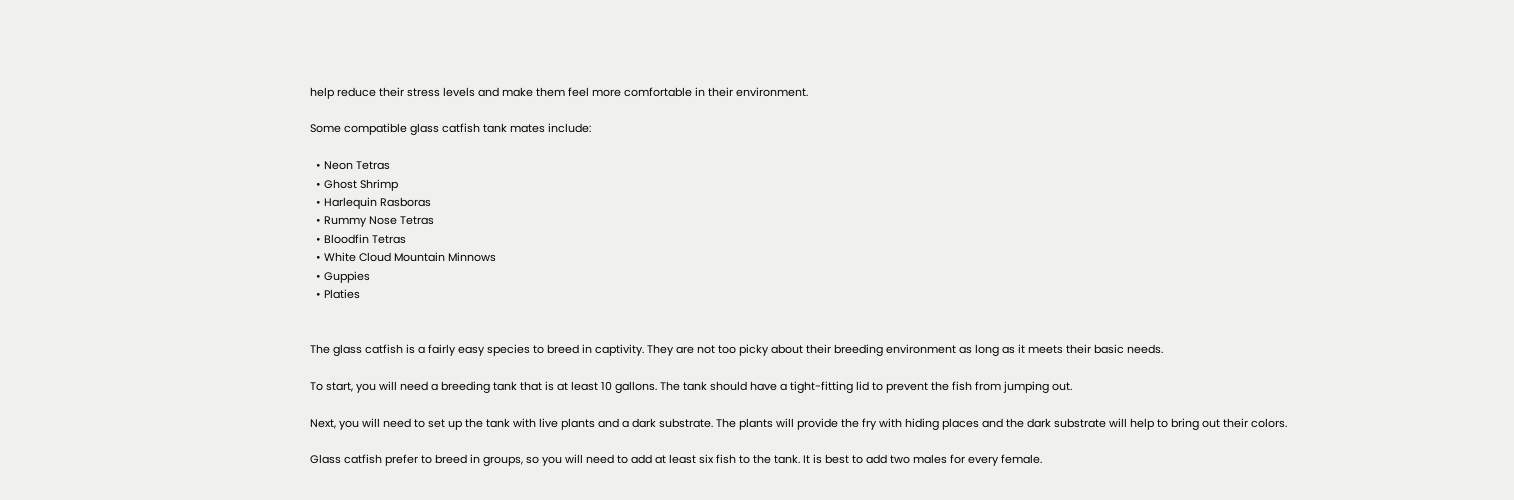help reduce their stress levels and make them feel more comfortable in their environment.

Some compatible glass catfish tank mates include:

  • Neon Tetras
  • Ghost Shrimp
  • Harlequin Rasboras
  • Rummy Nose Tetras
  • Bloodfin Tetras
  • White Cloud Mountain Minnows
  • Guppies
  • Platies


The glass catfish is a fairly easy species to breed in captivity. They are not too picky about their breeding environment as long as it meets their basic needs.

To start, you will need a breeding tank that is at least 10 gallons. The tank should have a tight-fitting lid to prevent the fish from jumping out.

Next, you will need to set up the tank with live plants and a dark substrate. The plants will provide the fry with hiding places and the dark substrate will help to bring out their colors.

Glass catfish prefer to breed in groups, so you will need to add at least six fish to the tank. It is best to add two males for every female.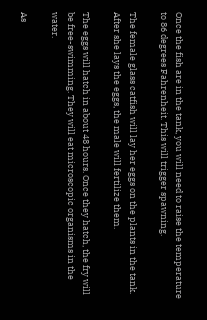Once the fish are in the tank, you will need to raise the temperature to 86 degrees Fahrenheit. This will trigger spawning.

The female glass catfish will lay her eggs on the plants in the tank. After she lays the eggs, the male will fertilize them.

The eggs will hatch in about 48 hours. Once they hatch, the fry will be free-swimming. They will eat microscopic organisms in the water.

As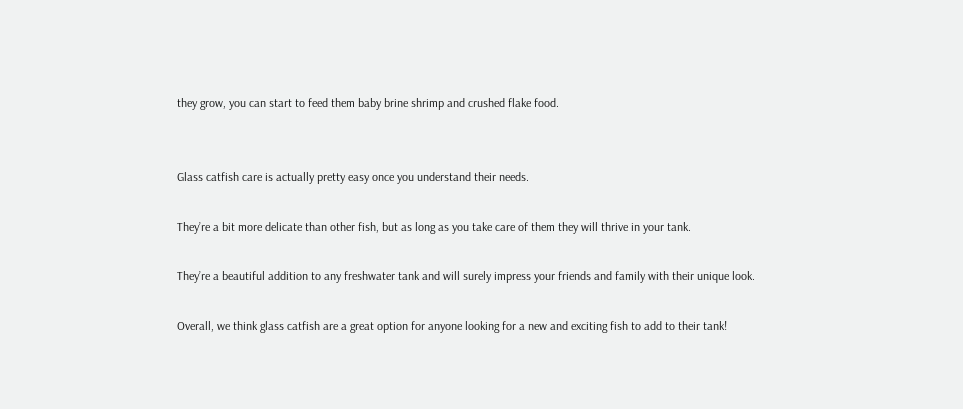they grow, you can start to feed them baby brine shrimp and crushed flake food.


Glass catfish care is actually pretty easy once you understand their needs.

They’re a bit more delicate than other fish, but as long as you take care of them they will thrive in your tank.

They’re a beautiful addition to any freshwater tank and will surely impress your friends and family with their unique look.

Overall, we think glass catfish are a great option for anyone looking for a new and exciting fish to add to their tank!